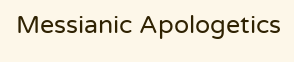Messianic Apologetics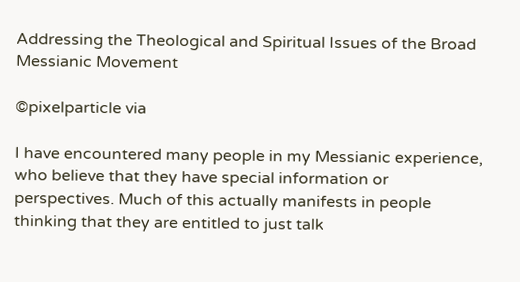Addressing the Theological and Spiritual Issues of the Broad Messianic Movement

©pixelparticle via

I have encountered many people in my Messianic experience, who believe that they have special information or perspectives. Much of this actually manifests in people thinking that they are entitled to just talk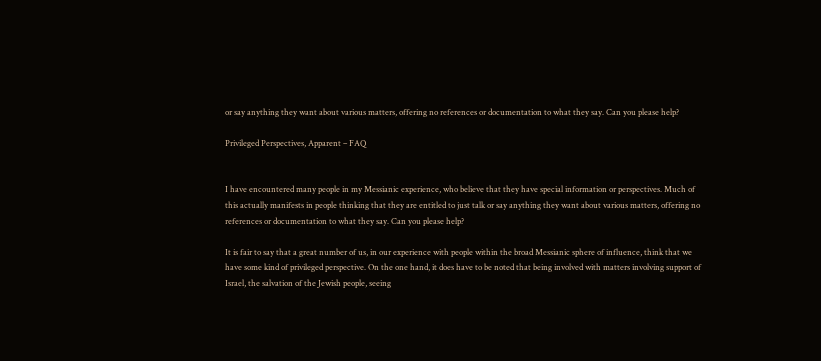or say anything they want about various matters, offering no references or documentation to what they say. Can you please help?

Privileged Perspectives, Apparent – FAQ


I have encountered many people in my Messianic experience, who believe that they have special information or perspectives. Much of this actually manifests in people thinking that they are entitled to just talk or say anything they want about various matters, offering no references or documentation to what they say. Can you please help?

It is fair to say that a great number of us, in our experience with people within the broad Messianic sphere of influence, think that we have some kind of privileged perspective. On the one hand, it does have to be noted that being involved with matters involving support of Israel, the salvation of the Jewish people, seeing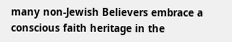many non-Jewish Believers embrace a conscious faith heritage in the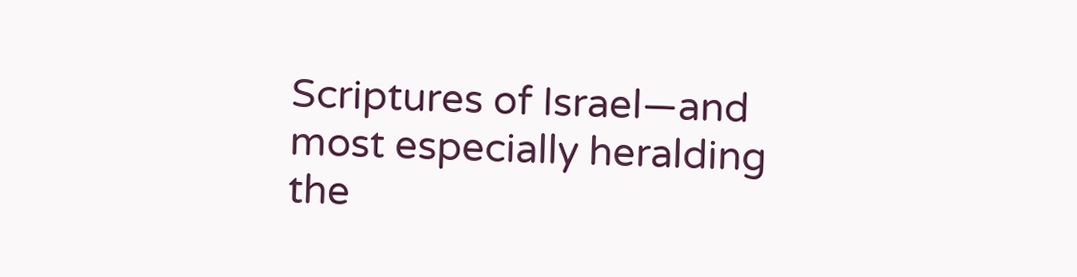Scriptures of Israel—and most especially heralding the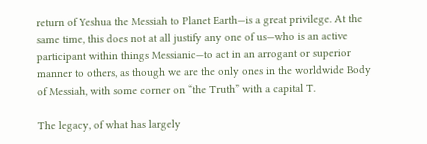return of Yeshua the Messiah to Planet Earth—is a great privilege. At the same time, this does not at all justify any one of us—who is an active participant within things Messianic—to act in an arrogant or superior manner to others, as though we are the only ones in the worldwide Body of Messiah, with some corner on “the Truth” with a capital T.

The legacy, of what has largely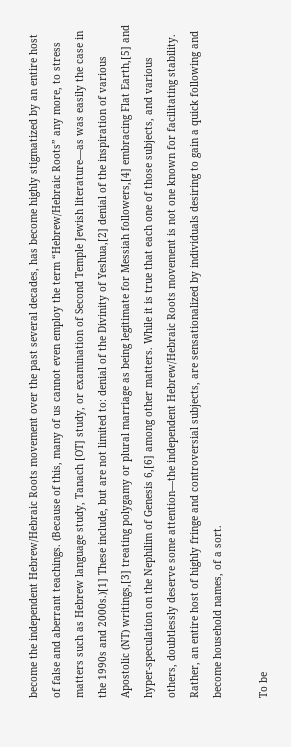become the independent Hebrew/Hebraic Roots movement over the past several decades, has become highly stigmatized by an entire host of false and aberrant teachings. (Because of this, many of us cannot even employ the term “Hebrew/Hebraic Roots” any more, to stress matters such as Hebrew language study, Tanach [OT] study, or examination of Second Temple Jewish literature—as was easily the case in the 1990s and 2000s.)[1] These include, but are not limited to: denial of the Divinity of Yeshua,[2] denial of the inspiration of various Apostolic (NT) writings,[3] treating polygamy or plural marriage as being legitimate for Messiah followers,[4] embracing Flat Earth,[5] and hyper-speculation on the Nephilim of Genesis 6,[6] among other matters. While it is true that each one of those subjects, and various others, doubtlessly deserve some attention—the independent Hebrew/Hebraic Roots movement is not one known for facilitating stability. Rather, an entire host of highly fringe and controversial subjects, are sensationalized by individuals desiring to gain a quick following and become household names, of a sort.

To be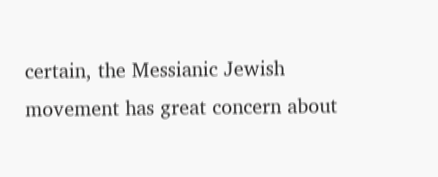certain, the Messianic Jewish movement has great concern about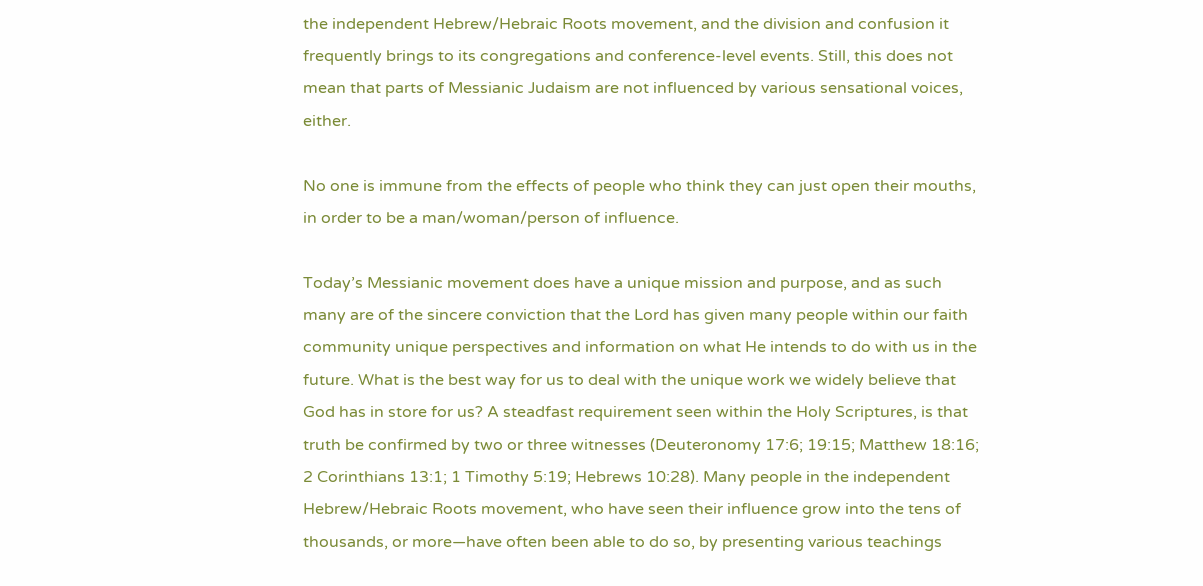the independent Hebrew/Hebraic Roots movement, and the division and confusion it frequently brings to its congregations and conference-level events. Still, this does not mean that parts of Messianic Judaism are not influenced by various sensational voices, either.

No one is immune from the effects of people who think they can just open their mouths, in order to be a man/woman/person of influence.

Today’s Messianic movement does have a unique mission and purpose, and as such many are of the sincere conviction that the Lord has given many people within our faith community unique perspectives and information on what He intends to do with us in the future. What is the best way for us to deal with the unique work we widely believe that God has in store for us? A steadfast requirement seen within the Holy Scriptures, is that truth be confirmed by two or three witnesses (Deuteronomy 17:6; 19:15; Matthew 18:16; 2 Corinthians 13:1; 1 Timothy 5:19; Hebrews 10:28). Many people in the independent Hebrew/Hebraic Roots movement, who have seen their influence grow into the tens of thousands, or more—have often been able to do so, by presenting various teachings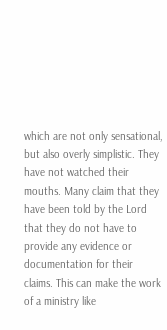which are not only sensational, but also overly simplistic. They have not watched their mouths. Many claim that they have been told by the Lord that they do not have to provide any evidence or documentation for their claims. This can make the work of a ministry like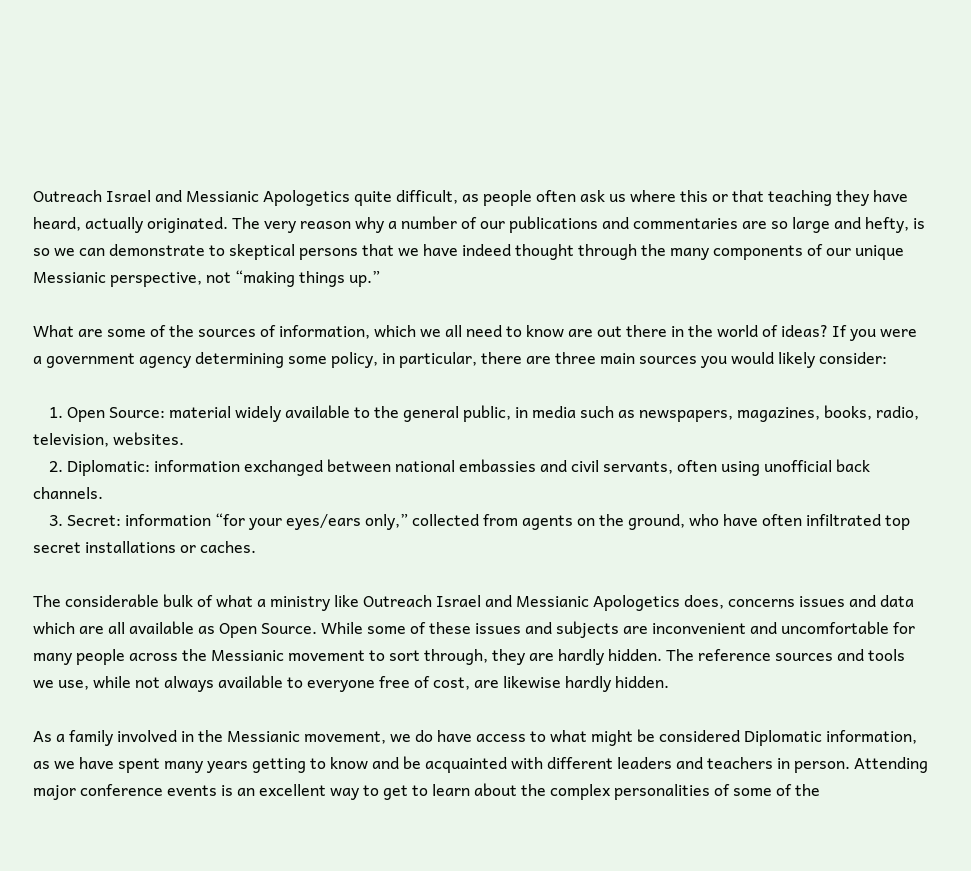Outreach Israel and Messianic Apologetics quite difficult, as people often ask us where this or that teaching they have heard, actually originated. The very reason why a number of our publications and commentaries are so large and hefty, is so we can demonstrate to skeptical persons that we have indeed thought through the many components of our unique Messianic perspective, not “making things up.”

What are some of the sources of information, which we all need to know are out there in the world of ideas? If you were a government agency determining some policy, in particular, there are three main sources you would likely consider:

    1. Open Source: material widely available to the general public, in media such as newspapers, magazines, books, radio, television, websites.
    2. Diplomatic: information exchanged between national embassies and civil servants, often using unofficial back channels.
    3. Secret: information “for your eyes/ears only,” collected from agents on the ground, who have often infiltrated top secret installations or caches.

The considerable bulk of what a ministry like Outreach Israel and Messianic Apologetics does, concerns issues and data which are all available as Open Source. While some of these issues and subjects are inconvenient and uncomfortable for many people across the Messianic movement to sort through, they are hardly hidden. The reference sources and tools we use, while not always available to everyone free of cost, are likewise hardly hidden.

As a family involved in the Messianic movement, we do have access to what might be considered Diplomatic information, as we have spent many years getting to know and be acquainted with different leaders and teachers in person. Attending major conference events is an excellent way to get to learn about the complex personalities of some of the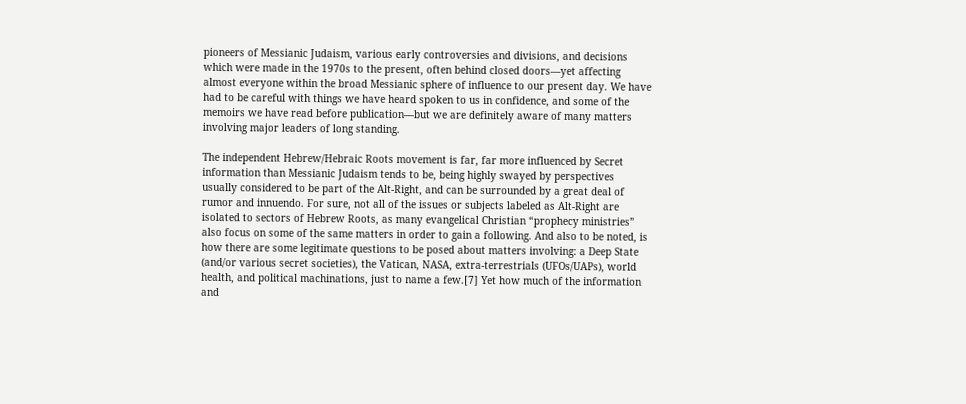pioneers of Messianic Judaism, various early controversies and divisions, and decisions which were made in the 1970s to the present, often behind closed doors—yet affecting almost everyone within the broad Messianic sphere of influence to our present day. We have had to be careful with things we have heard spoken to us in confidence, and some of the memoirs we have read before publication—but we are definitely aware of many matters involving major leaders of long standing.

The independent Hebrew/Hebraic Roots movement is far, far more influenced by Secret information than Messianic Judaism tends to be, being highly swayed by perspectives usually considered to be part of the Alt-Right, and can be surrounded by a great deal of rumor and innuendo. For sure, not all of the issues or subjects labeled as Alt-Right are isolated to sectors of Hebrew Roots, as many evangelical Christian “prophecy ministries” also focus on some of the same matters in order to gain a following. And also to be noted, is how there are some legitimate questions to be posed about matters involving: a Deep State (and/or various secret societies), the Vatican, NASA, extra-terrestrials (UFOs/UAPs), world health, and political machinations, just to name a few.[7] Yet how much of the information and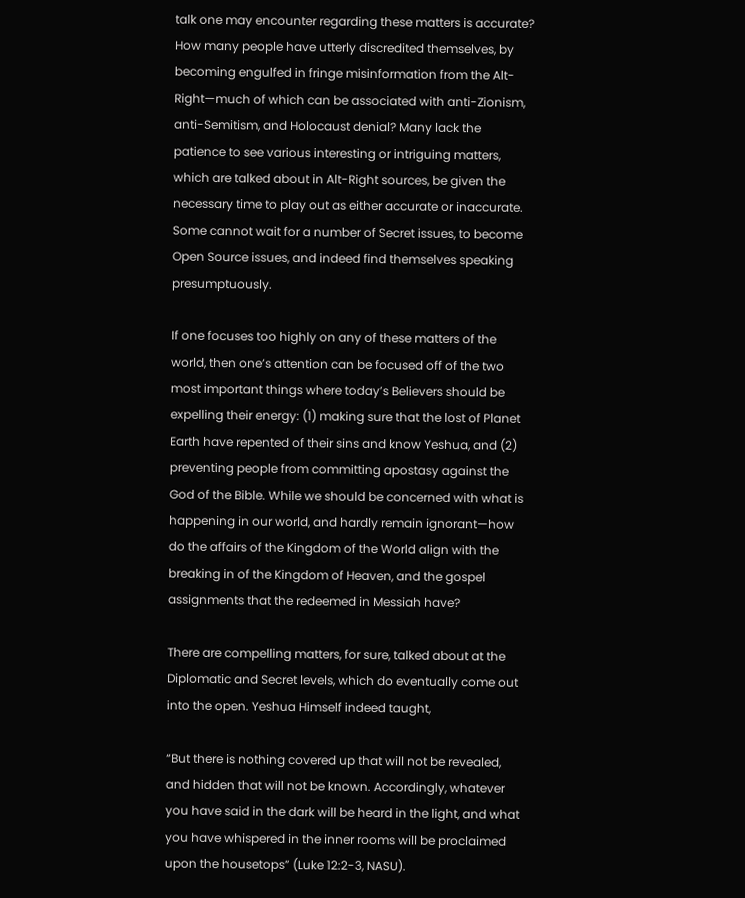talk one may encounter regarding these matters is accurate? How many people have utterly discredited themselves, by becoming engulfed in fringe misinformation from the Alt-Right—much of which can be associated with anti-Zionism, anti-Semitism, and Holocaust denial? Many lack the patience to see various interesting or intriguing matters, which are talked about in Alt-Right sources, be given the necessary time to play out as either accurate or inaccurate. Some cannot wait for a number of Secret issues, to become Open Source issues, and indeed find themselves speaking presumptuously.

If one focuses too highly on any of these matters of the world, then one’s attention can be focused off of the two most important things where today’s Believers should be expelling their energy: (1) making sure that the lost of Planet Earth have repented of their sins and know Yeshua, and (2) preventing people from committing apostasy against the God of the Bible. While we should be concerned with what is happening in our world, and hardly remain ignorant—how do the affairs of the Kingdom of the World align with the breaking in of the Kingdom of Heaven, and the gospel assignments that the redeemed in Messiah have?

There are compelling matters, for sure, talked about at the Diplomatic and Secret levels, which do eventually come out into the open. Yeshua Himself indeed taught,

“But there is nothing covered up that will not be revealed, and hidden that will not be known. Accordingly, whatever you have said in the dark will be heard in the light, and what you have whispered in the inner rooms will be proclaimed upon the housetops” (Luke 12:2-3, NASU).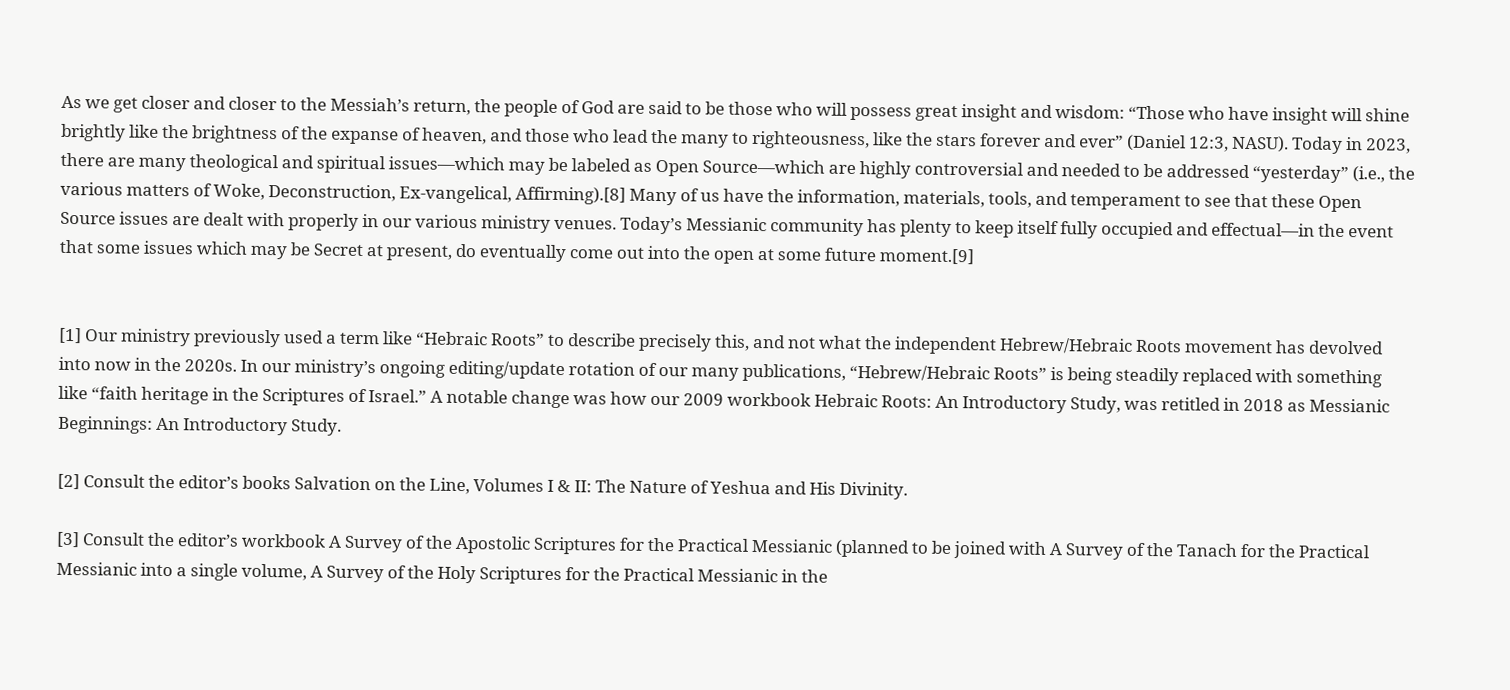As we get closer and closer to the Messiah’s return, the people of God are said to be those who will possess great insight and wisdom: “Those who have insight will shine brightly like the brightness of the expanse of heaven, and those who lead the many to righteousness, like the stars forever and ever” (Daniel 12:3, NASU). Today in 2023, there are many theological and spiritual issues—which may be labeled as Open Source—which are highly controversial and needed to be addressed “yesterday” (i.e., the various matters of Woke, Deconstruction, Ex-vangelical, Affirming).[8] Many of us have the information, materials, tools, and temperament to see that these Open Source issues are dealt with properly in our various ministry venues. Today’s Messianic community has plenty to keep itself fully occupied and effectual—in the event that some issues which may be Secret at present, do eventually come out into the open at some future moment.[9]


[1] Our ministry previously used a term like “Hebraic Roots” to describe precisely this, and not what the independent Hebrew/Hebraic Roots movement has devolved into now in the 2020s. In our ministry’s ongoing editing/update rotation of our many publications, “Hebrew/Hebraic Roots” is being steadily replaced with something like “faith heritage in the Scriptures of Israel.” A notable change was how our 2009 workbook Hebraic Roots: An Introductory Study, was retitled in 2018 as Messianic Beginnings: An Introductory Study.

[2] Consult the editor’s books Salvation on the Line, Volumes I & II: The Nature of Yeshua and His Divinity.

[3] Consult the editor’s workbook A Survey of the Apostolic Scriptures for the Practical Messianic (planned to be joined with A Survey of the Tanach for the Practical Messianic into a single volume, A Survey of the Holy Scriptures for the Practical Messianic in the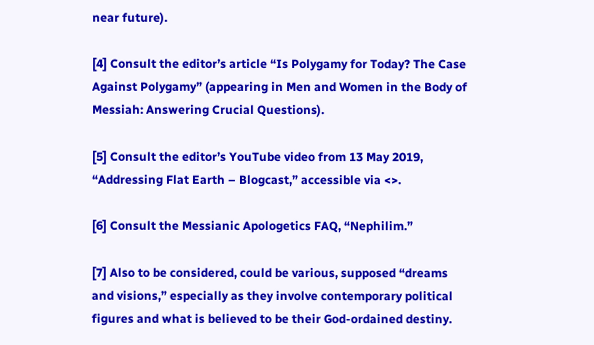near future).

[4] Consult the editor’s article “Is Polygamy for Today? The Case Against Polygamy” (appearing in Men and Women in the Body of Messiah: Answering Crucial Questions).

[5] Consult the editor’s YouTube video from 13 May 2019, “Addressing Flat Earth – Blogcast,” accessible via <>.

[6] Consult the Messianic Apologetics FAQ, “Nephilim.”

[7] Also to be considered, could be various, supposed “dreams and visions,” especially as they involve contemporary political figures and what is believed to be their God-ordained destiny.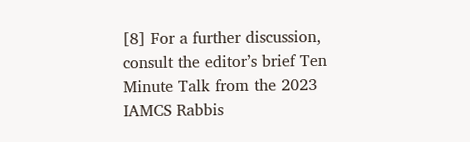[8] For a further discussion, consult the editor’s brief Ten Minute Talk from the 2023 IAMCS Rabbis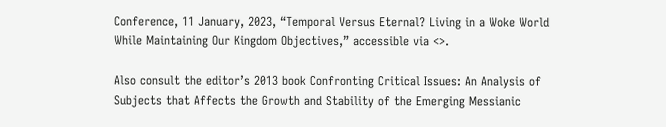Conference, 11 January, 2023, “Temporal Versus Eternal? Living in a Woke World While Maintaining Our Kingdom Objectives,” accessible via <>.

Also consult the editor’s 2013 book Confronting Critical Issues: An Analysis of Subjects that Affects the Growth and Stability of the Emerging Messianic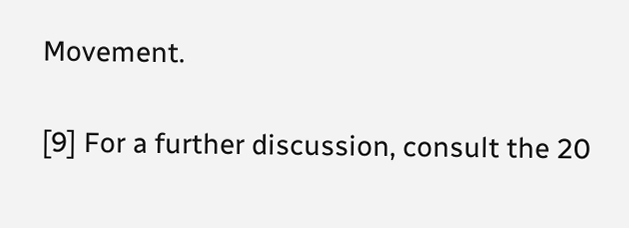Movement.

[9] For a further discussion, consult the 20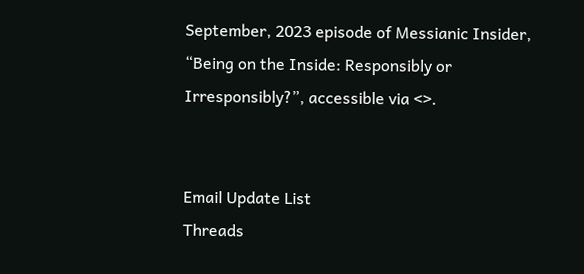September, 2023 episode of Messianic Insider, “Being on the Inside: Responsibly or Irresponsibly?”, accessible via <>.


Email Update List
Threads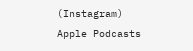(Instagram)
Apple Podcasts